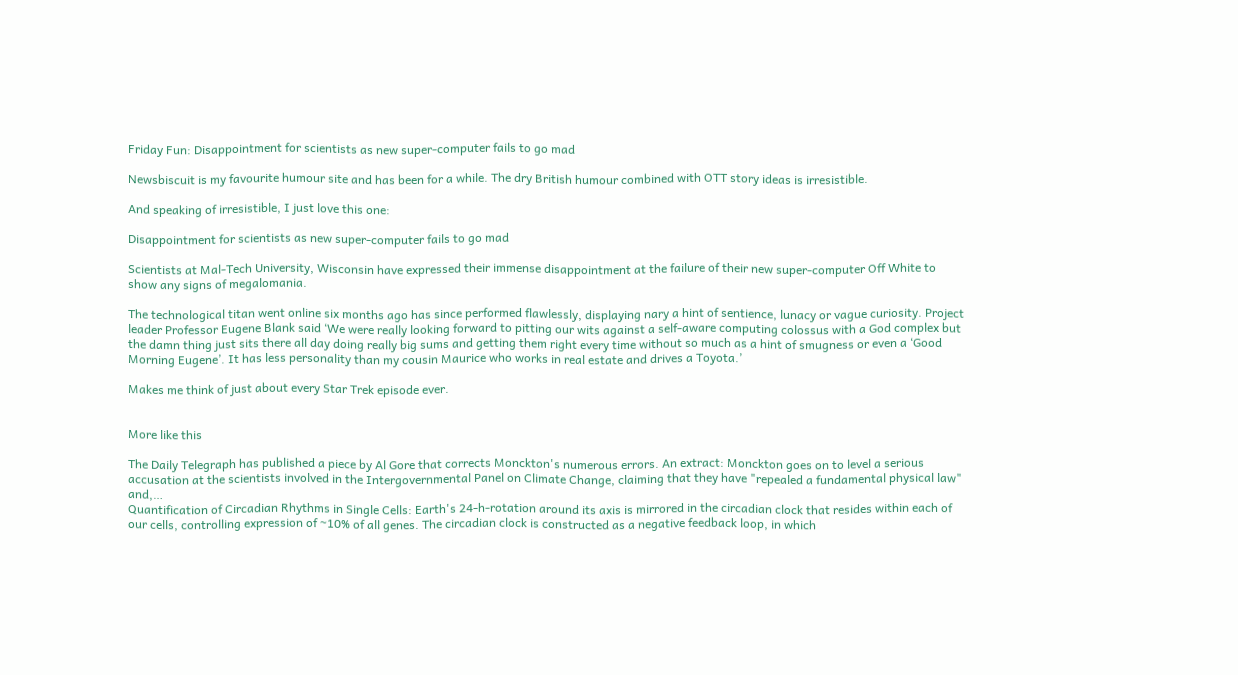Friday Fun: Disappointment for scientists as new super-computer fails to go mad

Newsbiscuit is my favourite humour site and has been for a while. The dry British humour combined with OTT story ideas is irresistible.

And speaking of irresistible, I just love this one:

Disappointment for scientists as new super-computer fails to go mad

Scientists at Mal-Tech University, Wisconsin have expressed their immense disappointment at the failure of their new super-computer Off White to show any signs of megalomania.

The technological titan went online six months ago has since performed flawlessly, displaying nary a hint of sentience, lunacy or vague curiosity. Project leader Professor Eugene Blank said ‘We were really looking forward to pitting our wits against a self-aware computing colossus with a God complex but the damn thing just sits there all day doing really big sums and getting them right every time without so much as a hint of smugness or even a ‘Good Morning Eugene’. It has less personality than my cousin Maurice who works in real estate and drives a Toyota.’

Makes me think of just about every Star Trek episode ever.


More like this

The Daily Telegraph has published a piece by Al Gore that corrects Monckton's numerous errors. An extract: Monckton goes on to level a serious accusation at the scientists involved in the Intergovernmental Panel on Climate Change, claiming that they have "repealed a fundamental physical law" and,…
Quantification of Circadian Rhythms in Single Cells: Earth's 24-h-rotation around its axis is mirrored in the circadian clock that resides within each of our cells, controlling expression of ~10% of all genes. The circadian clock is constructed as a negative feedback loop, in which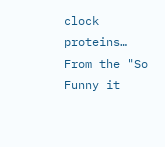clock proteins…
From the "So Funny it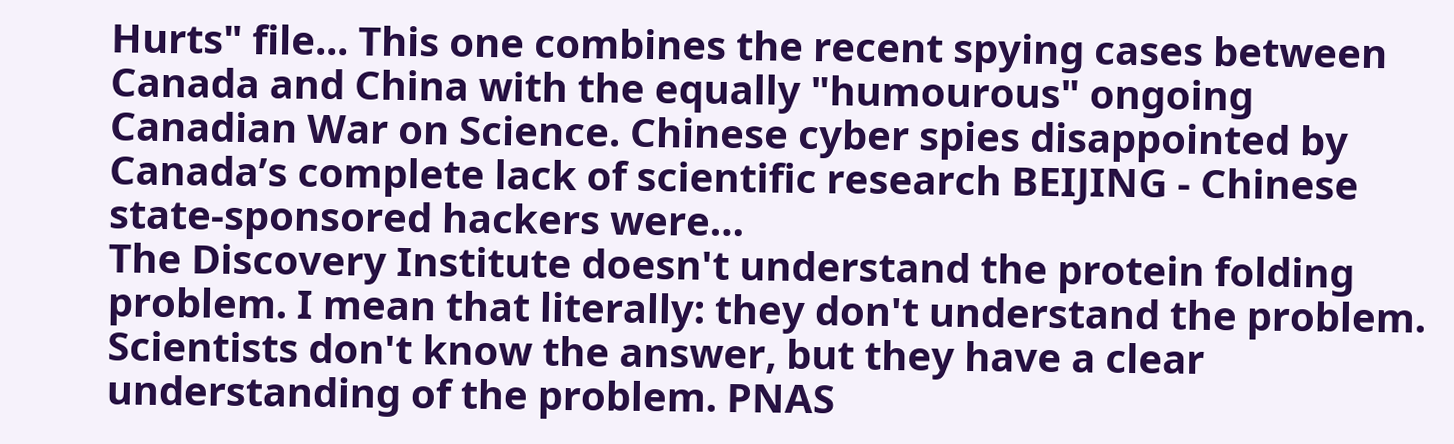Hurts" file... This one combines the recent spying cases between Canada and China with the equally "humourous" ongoing Canadian War on Science. Chinese cyber spies disappointed by Canada’s complete lack of scientific research BEIJING - Chinese state-sponsored hackers were…
The Discovery Institute doesn't understand the protein folding problem. I mean that literally: they don't understand the problem. Scientists don't know the answer, but they have a clear understanding of the problem. PNAS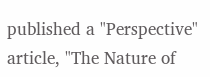published a "Perspective" article, "The Nature of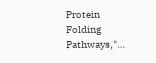Protein Folding Pathways,"…